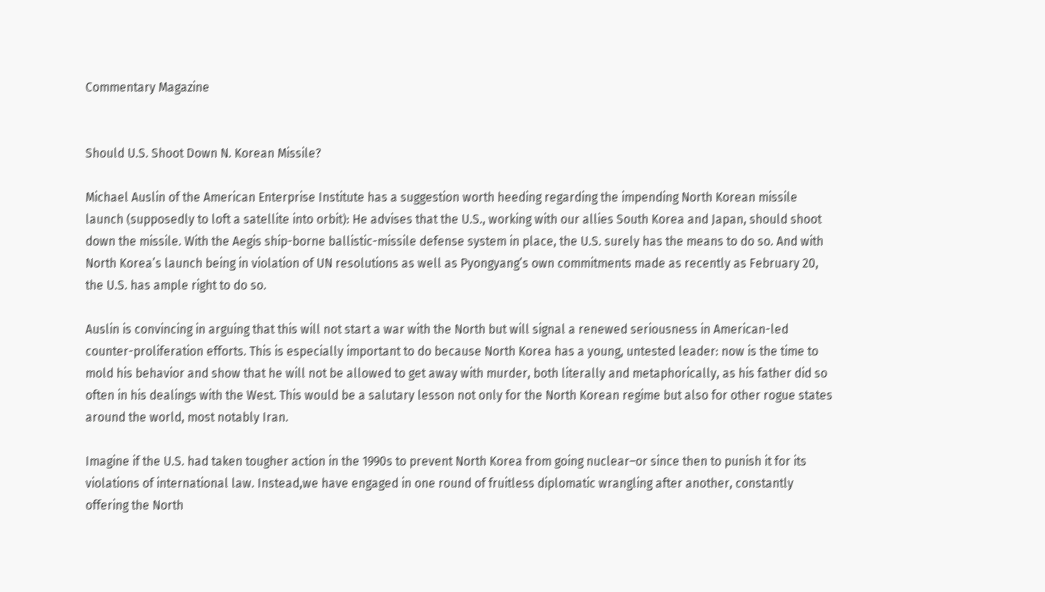Commentary Magazine


Should U.S. Shoot Down N. Korean Missile?

Michael Auslin of the American Enterprise Institute has a suggestion worth heeding regarding the impending North Korean missile launch (supposedly to loft a satellite into orbit): He advises that the U.S., working with our allies South Korea and Japan, should shoot down the missile. With the Aegis ship-borne ballistic-missile defense system in place, the U.S. surely has the means to do so. And with North Korea’s launch being in violation of UN resolutions as well as Pyongyang’s own commitments made as recently as February 20, the U.S. has ample right to do so.

Auslin is convincing in arguing that this will not start a war with the North but will signal a renewed seriousness in American-led counter-proliferation efforts. This is especially important to do because North Korea has a young, untested leader: now is the time to mold his behavior and show that he will not be allowed to get away with murder, both literally and metaphorically, as his father did so often in his dealings with the West. This would be a salutary lesson not only for the North Korean regime but also for other rogue states around the world, most notably Iran.

Imagine if the U.S. had taken tougher action in the 1990s to prevent North Korea from going nuclear–or since then to punish it for its violations of international law. Instead,we have engaged in one round of fruitless diplomatic wrangling after another, constantly offering the North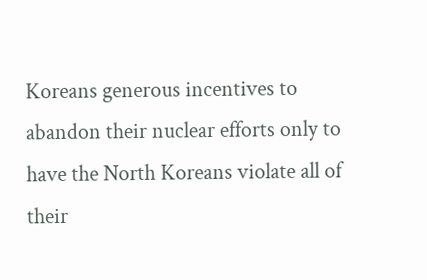Koreans generous incentives to abandon their nuclear efforts only to have the North Koreans violate all of their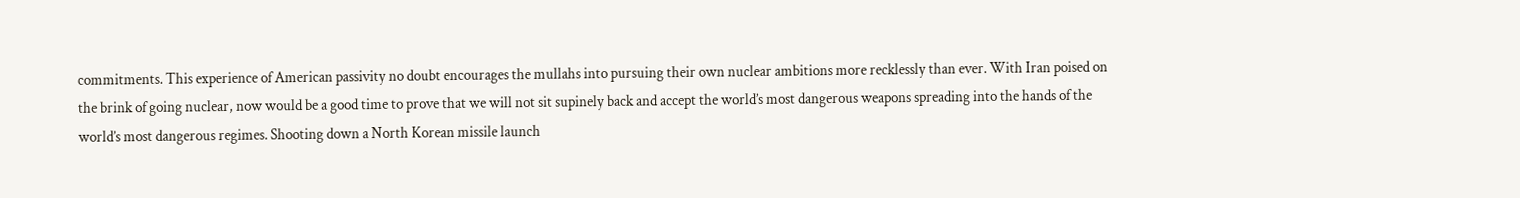commitments. This experience of American passivity no doubt encourages the mullahs into pursuing their own nuclear ambitions more recklessly than ever. With Iran poised on the brink of going nuclear, now would be a good time to prove that we will not sit supinely back and accept the world’s most dangerous weapons spreading into the hands of the world’s most dangerous regimes. Shooting down a North Korean missile launch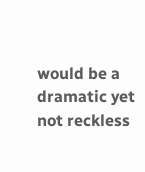would be a dramatic yet not reckless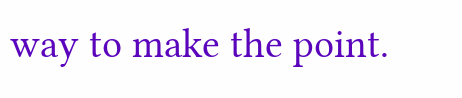way to make the point.